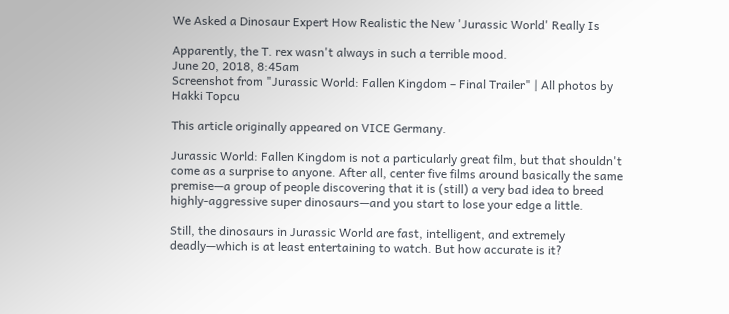We Asked a Dinosaur Expert How Realistic the New 'Jurassic World' Really Is

Apparently, the T. rex wasn't always in such a terrible mood.
June 20, 2018, 8:45am
Screenshot from "Jurassic World: Fallen Kingdom – Final Trailer" | All photos by Hakki Topcu

This article originally appeared on VICE Germany.

Jurassic World: Fallen Kingdom is not a particularly great film, but that shouldn't come as a surprise to anyone. After all, center five films around basically the same premise—a group of people discovering that it is (still) a very bad idea to breed highly-aggressive super dinosaurs—and you start to lose your edge a little.

Still, the dinosaurs in Jurassic World are fast, intelligent, and extremely deadly—which is at least entertaining to watch. But how accurate is it?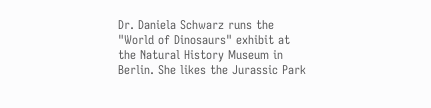Dr. Daniela Schwarz runs the "World of Dinosaurs" exhibit at the Natural History Museum in Berlin. She likes the Jurassic Park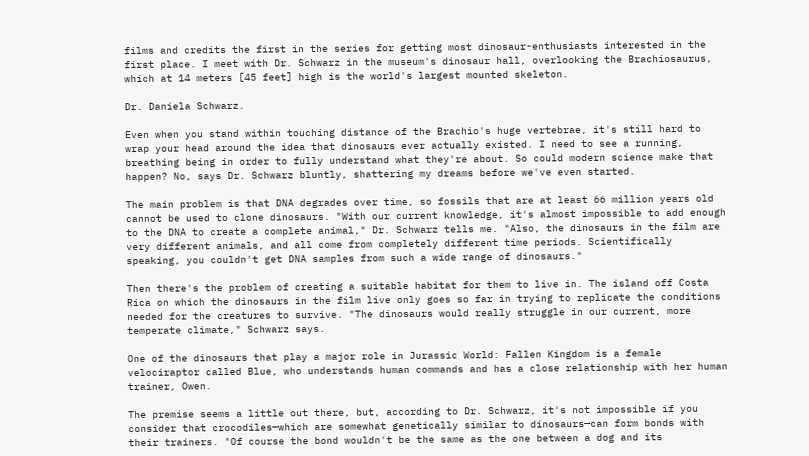films and credits the first in the series for getting most dinosaur-enthusiasts interested in the first place. I meet with Dr. Schwarz in the museum's dinosaur hall, overlooking the Brachiosaurus, which at 14 meters [45 feet] high is the world's largest mounted skeleton.

Dr. Daniela Schwarz.

Even when you stand within touching distance of the Brachio's huge vertebrae, it's still hard to wrap your head around the idea that dinosaurs ever actually existed. I need to see a running, breathing being in order to fully understand what they're about. So could modern science make that happen? No, says Dr. Schwarz bluntly, shattering my dreams before we've even started.

The main problem is that DNA degrades over time, so fossils that are at least 66 million years old cannot be used to clone dinosaurs. "With our current knowledge, it's almost impossible to add enough to the DNA to create a complete animal," Dr. Schwarz tells me. "Also, the dinosaurs in the film are very different animals, and all come from completely different time periods. Scientifically speaking, you couldn't get DNA samples from such a wide range of dinosaurs."

Then there's the problem of creating a suitable habitat for them to live in. The island off Costa Rica on which the dinosaurs in the film live only goes so far in trying to replicate the conditions needed for the creatures to survive. "The dinosaurs would really struggle in our current, more temperate climate," Schwarz says.

One of the dinosaurs that play a major role in Jurassic World: Fallen Kingdom is a female velociraptor called Blue, who understands human commands and has a close relationship with her human trainer, Owen.

The premise seems a little out there, but, according to Dr. Schwarz, it's not impossible if you consider that crocodiles—which are somewhat genetically similar to dinosaurs—can form bonds with their trainers. "Of course the bond wouldn't be the same as the one between a dog and its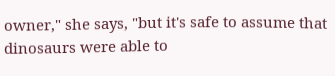owner," she says, "but it's safe to assume that dinosaurs were able to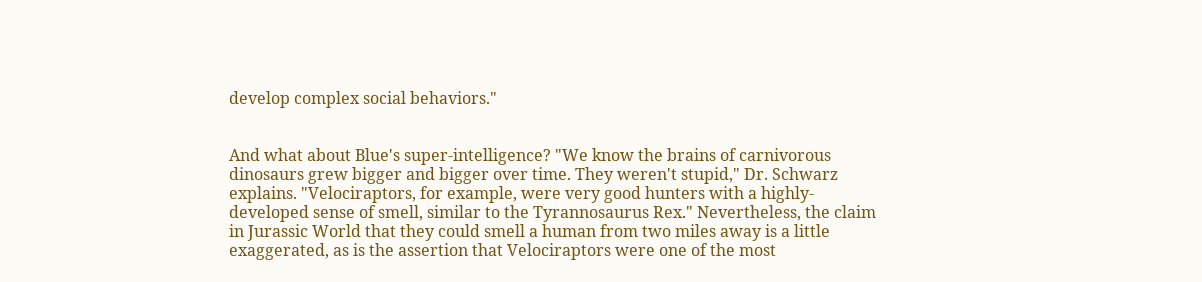develop complex social behaviors."


And what about Blue's super-intelligence? "We know the brains of carnivorous dinosaurs grew bigger and bigger over time. They weren't stupid," Dr. Schwarz explains. "Velociraptors, for example, were very good hunters with a highly-developed sense of smell, similar to the Tyrannosaurus Rex." Nevertheless, the claim in Jurassic World that they could smell a human from two miles away is a little exaggerated, as is the assertion that Velociraptors were one of the most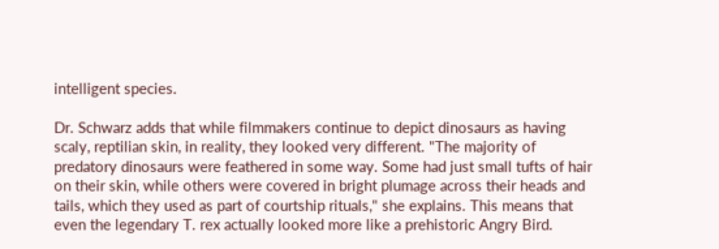intelligent species.

Dr. Schwarz adds that while filmmakers continue to depict dinosaurs as having scaly, reptilian skin, in reality, they looked very different. "The majority of predatory dinosaurs were feathered in some way. Some had just small tufts of hair on their skin, while others were covered in bright plumage across their heads and tails, which they used as part of courtship rituals," she explains. This means that even the legendary T. rex actually looked more like a prehistoric Angry Bird.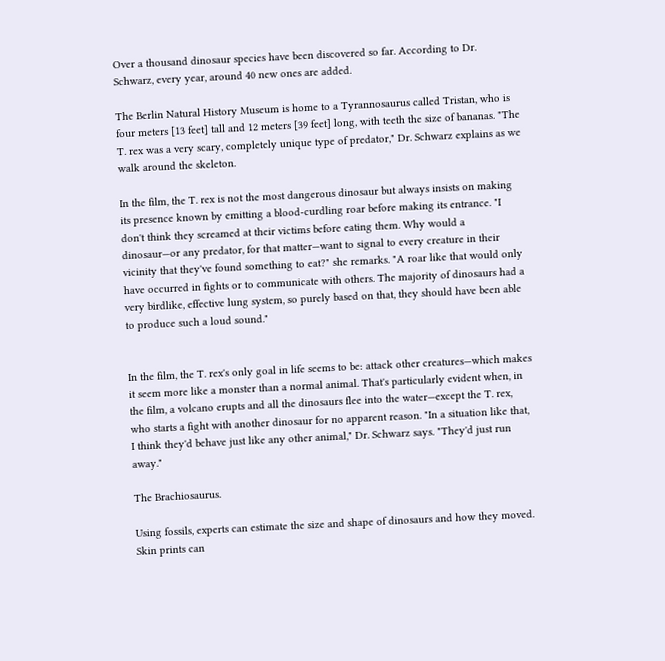Over a thousand dinosaur species have been discovered so far. According to Dr. Schwarz, every year, around 40 new ones are added.

The Berlin Natural History Museum is home to a Tyrannosaurus called Tristan, who is four meters [13 feet] tall and 12 meters [39 feet] long, with teeth the size of bananas. "The T. rex was a very scary, completely unique type of predator," Dr. Schwarz explains as we walk around the skeleton.

In the film, the T. rex is not the most dangerous dinosaur but always insists on making its presence known by emitting a blood-curdling roar before making its entrance. "I don't think they screamed at their victims before eating them. Why would a dinosaur—or any predator, for that matter—want to signal to every creature in their vicinity that they've found something to eat?" she remarks. "A roar like that would only have occurred in fights or to communicate with others. The majority of dinosaurs had a very birdlike, effective lung system, so purely based on that, they should have been able to produce such a loud sound."


In the film, the T. rex's only goal in life seems to be: attack other creatures—which makes it seem more like a monster than a normal animal. That's particularly evident when, in the film, a volcano erupts and all the dinosaurs flee into the water—except the T. rex, who starts a fight with another dinosaur for no apparent reason. "In a situation like that, I think they'd behave just like any other animal," Dr. Schwarz says. "They'd just run away."

The Brachiosaurus.

Using fossils, experts can estimate the size and shape of dinosaurs and how they moved. Skin prints can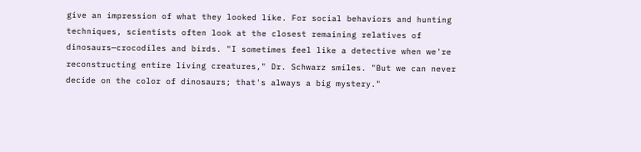give an impression of what they looked like. For social behaviors and hunting techniques, scientists often look at the closest remaining relatives of dinosaurs—crocodiles and birds. "I sometimes feel like a detective when we're reconstructing entire living creatures," Dr. Schwarz smiles. "But we can never decide on the color of dinosaurs; that's always a big mystery."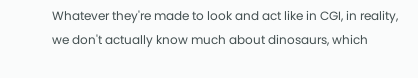Whatever they're made to look and act like in CGI, in reality, we don't actually know much about dinosaurs, which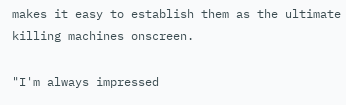makes it easy to establish them as the ultimate killing machines onscreen.

"I'm always impressed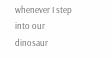whenever I step into our dinosaur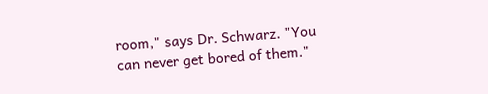room," says Dr. Schwarz. "You can never get bored of them."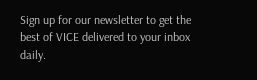Sign up for our newsletter to get the best of VICE delivered to your inbox daily.